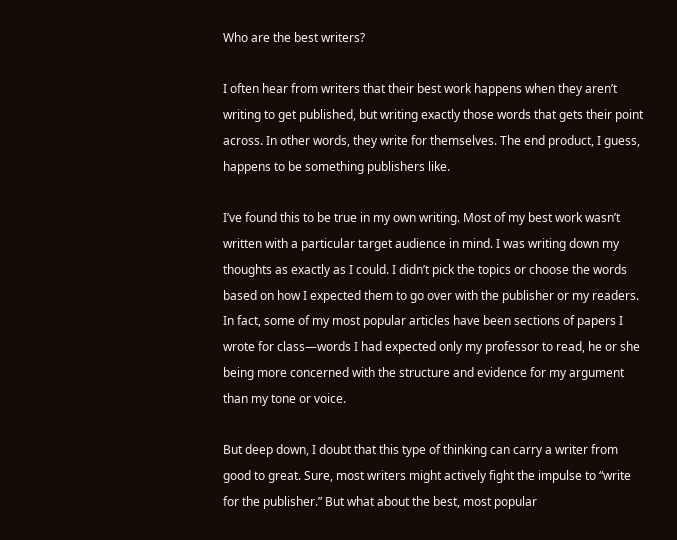Who are the best writers?

I often hear from writers that their best work happens when they aren’t writing to get published, but writing exactly those words that gets their point across. In other words, they write for themselves. The end product, I guess, happens to be something publishers like.

I’ve found this to be true in my own writing. Most of my best work wasn’t written with a particular target audience in mind. I was writing down my thoughts as exactly as I could. I didn’t pick the topics or choose the words based on how I expected them to go over with the publisher or my readers. In fact, some of my most popular articles have been sections of papers I wrote for class—words I had expected only my professor to read, he or she being more concerned with the structure and evidence for my argument than my tone or voice.

But deep down, I doubt that this type of thinking can carry a writer from good to great. Sure, most writers might actively fight the impulse to “write for the publisher.” But what about the best, most popular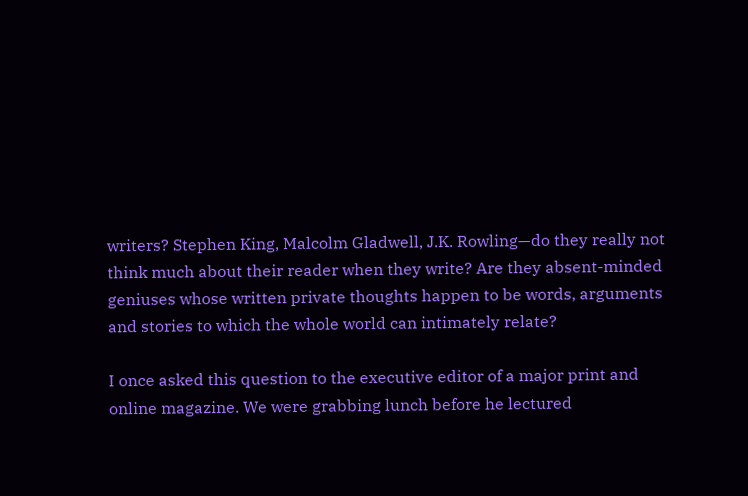writers? Stephen King, Malcolm Gladwell, J.K. Rowling—do they really not think much about their reader when they write? Are they absent-minded geniuses whose written private thoughts happen to be words, arguments and stories to which the whole world can intimately relate?

I once asked this question to the executive editor of a major print and online magazine. We were grabbing lunch before he lectured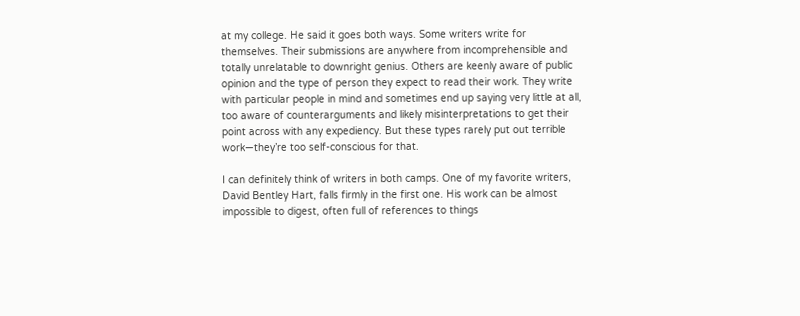at my college. He said it goes both ways. Some writers write for themselves. Their submissions are anywhere from incomprehensible and totally unrelatable to downright genius. Others are keenly aware of public opinion and the type of person they expect to read their work. They write with particular people in mind and sometimes end up saying very little at all, too aware of counterarguments and likely misinterpretations to get their point across with any expediency. But these types rarely put out terrible work—they’re too self-conscious for that.

I can definitely think of writers in both camps. One of my favorite writers, David Bentley Hart, falls firmly in the first one. His work can be almost impossible to digest, often full of references to things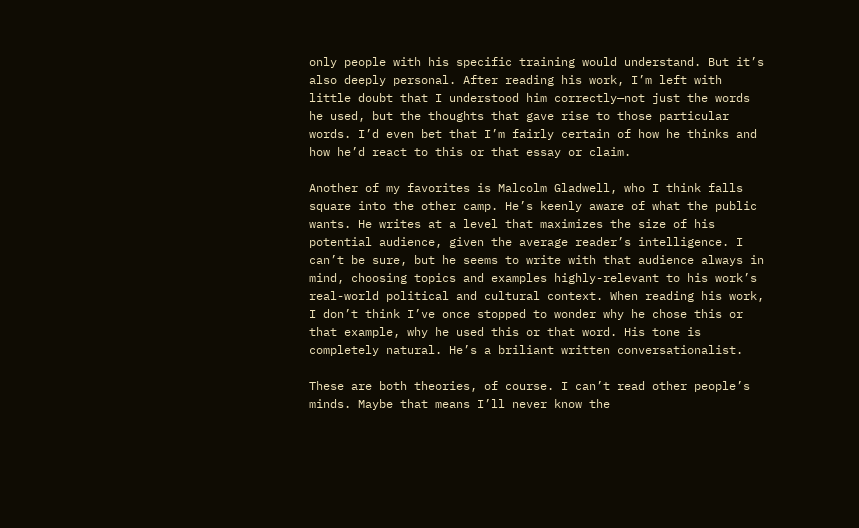only people with his specific training would understand. But it’s also deeply personal. After reading his work, I’m left with little doubt that I understood him correctly—not just the words he used, but the thoughts that gave rise to those particular words. I’d even bet that I’m fairly certain of how he thinks and how he’d react to this or that essay or claim.

Another of my favorites is Malcolm Gladwell, who I think falls square into the other camp. He’s keenly aware of what the public wants. He writes at a level that maximizes the size of his potential audience, given the average reader’s intelligence. I can’t be sure, but he seems to write with that audience always in mind, choosing topics and examples highly-relevant to his work’s real-world political and cultural context. When reading his work, I don’t think I’ve once stopped to wonder why he chose this or that example, why he used this or that word. His tone is completely natural. He’s a briliant written conversationalist.

These are both theories, of course. I can’t read other people’s minds. Maybe that means I’ll never know the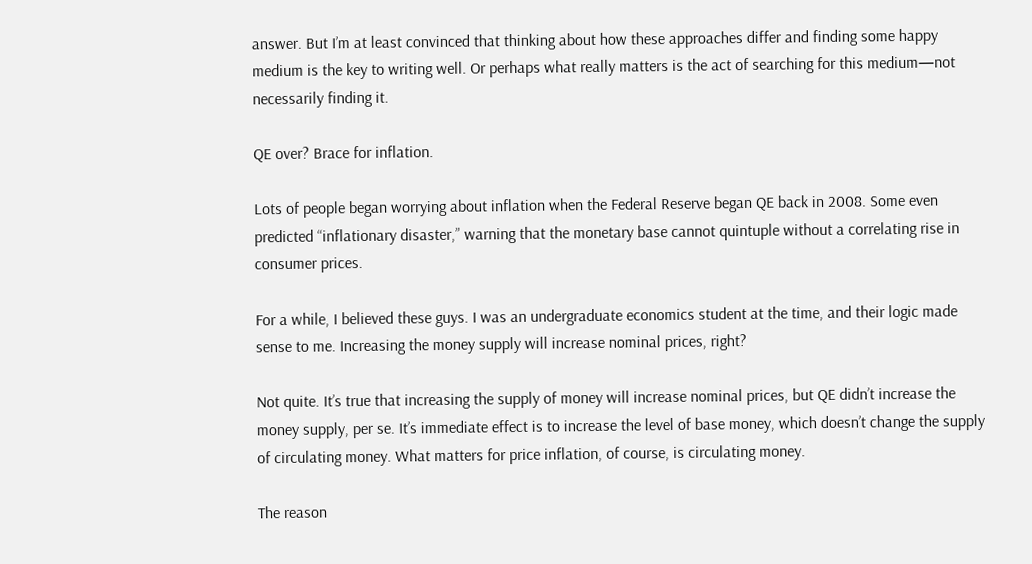answer. But I’m at least convinced that thinking about how these approaches differ and finding some happy medium is the key to writing well. Or perhaps what really matters is the act of searching for this medium—not necessarily finding it.

QE over? Brace for inflation.

Lots of people began worrying about inflation when the Federal Reserve began QE back in 2008. Some even predicted “inflationary disaster,” warning that the monetary base cannot quintuple without a correlating rise in consumer prices.

For a while, I believed these guys. I was an undergraduate economics student at the time, and their logic made sense to me. Increasing the money supply will increase nominal prices, right?

Not quite. It’s true that increasing the supply of money will increase nominal prices, but QE didn’t increase the money supply, per se. It’s immediate effect is to increase the level of base money, which doesn’t change the supply of circulating money. What matters for price inflation, of course, is circulating money.

The reason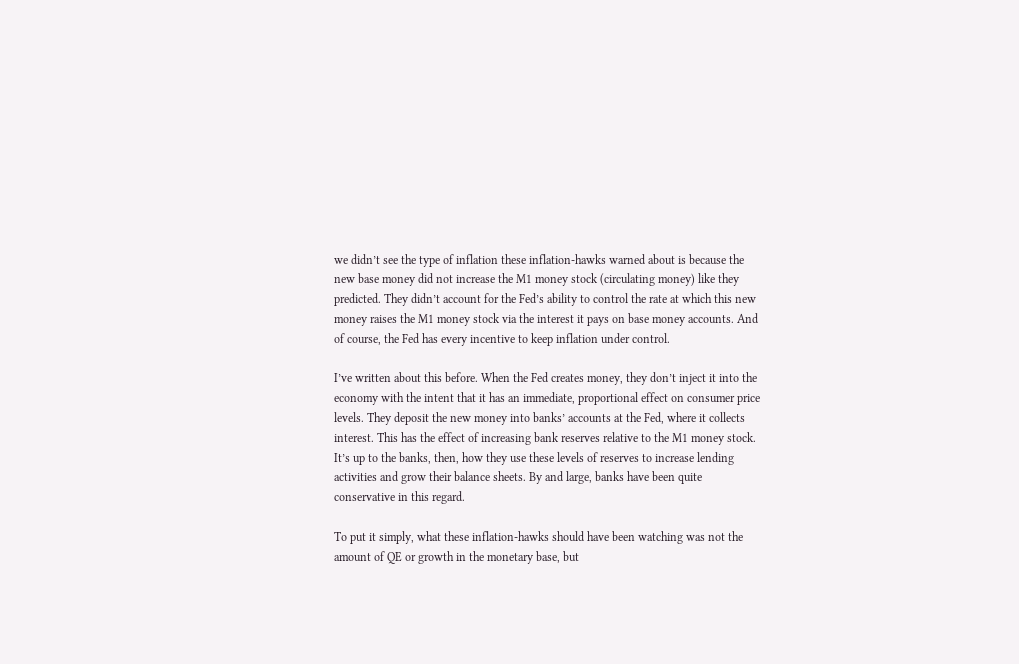we didn’t see the type of inflation these inflation-hawks warned about is because the new base money did not increase the M1 money stock (circulating money) like they predicted. They didn’t account for the Fed’s ability to control the rate at which this new money raises the M1 money stock via the interest it pays on base money accounts. And of course, the Fed has every incentive to keep inflation under control.

I’ve written about this before. When the Fed creates money, they don’t inject it into the economy with the intent that it has an immediate, proportional effect on consumer price levels. They deposit the new money into banks’ accounts at the Fed, where it collects interest. This has the effect of increasing bank reserves relative to the M1 money stock. It’s up to the banks, then, how they use these levels of reserves to increase lending activities and grow their balance sheets. By and large, banks have been quite conservative in this regard.

To put it simply, what these inflation-hawks should have been watching was not the amount of QE or growth in the monetary base, but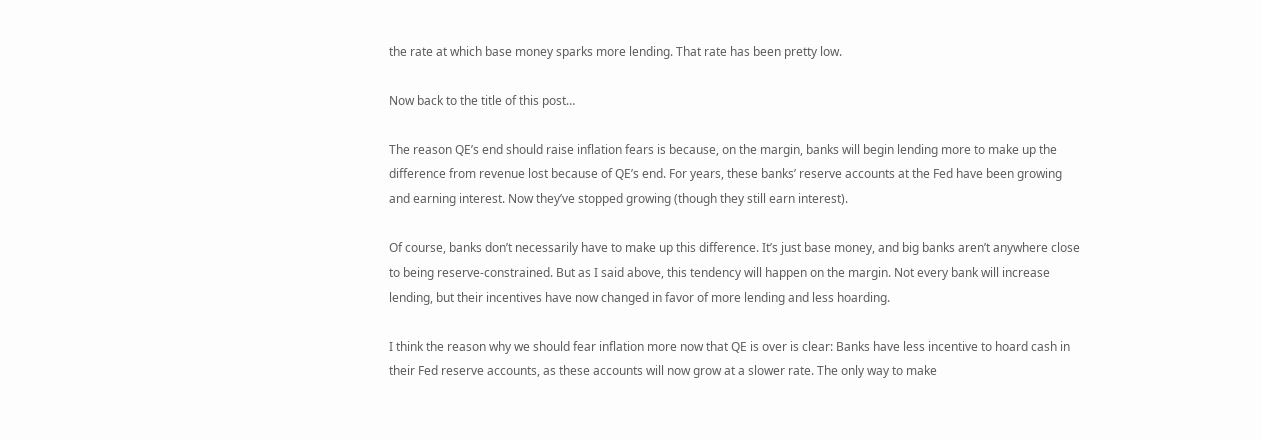the rate at which base money sparks more lending. That rate has been pretty low.

Now back to the title of this post…

The reason QE’s end should raise inflation fears is because, on the margin, banks will begin lending more to make up the difference from revenue lost because of QE’s end. For years, these banks’ reserve accounts at the Fed have been growing and earning interest. Now they’ve stopped growing (though they still earn interest).

Of course, banks don’t necessarily have to make up this difference. It’s just base money, and big banks aren’t anywhere close to being reserve-constrained. But as I said above, this tendency will happen on the margin. Not every bank will increase lending, but their incentives have now changed in favor of more lending and less hoarding.

I think the reason why we should fear inflation more now that QE is over is clear: Banks have less incentive to hoard cash in their Fed reserve accounts, as these accounts will now grow at a slower rate. The only way to make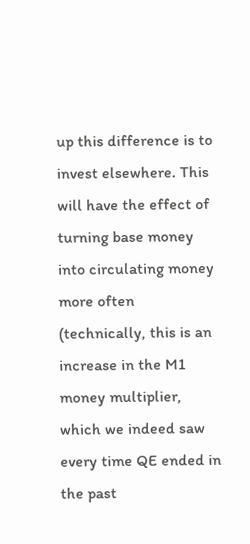up this difference is to invest elsewhere. This will have the effect of turning base money into circulating money more often (technically, this is an increase in the M1 money multiplier, which we indeed saw every time QE ended in the past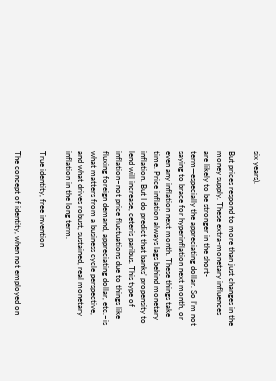six years).

But prices respond to more than just changes in the money supply. These extra-monetary influences are likely to be stronger in the short-term—especially the appreciating dollar. So I’m not saying to brace for hyperinflation next month, or even any inflation next month. These things take time. Price inflation always lags behind monetary inflation. But I do predict that banks’ propensity to lend will increase, ceteris paribus. This type of inflation–not price fluctuations due to things like fluxing foreign demand, appreciating dollar, etc.–is what matters from a business cycle perspective, and what drives robust, sustained, real monetary inflation in the long term.

True identity, free invention

The concept of identity, when not employed on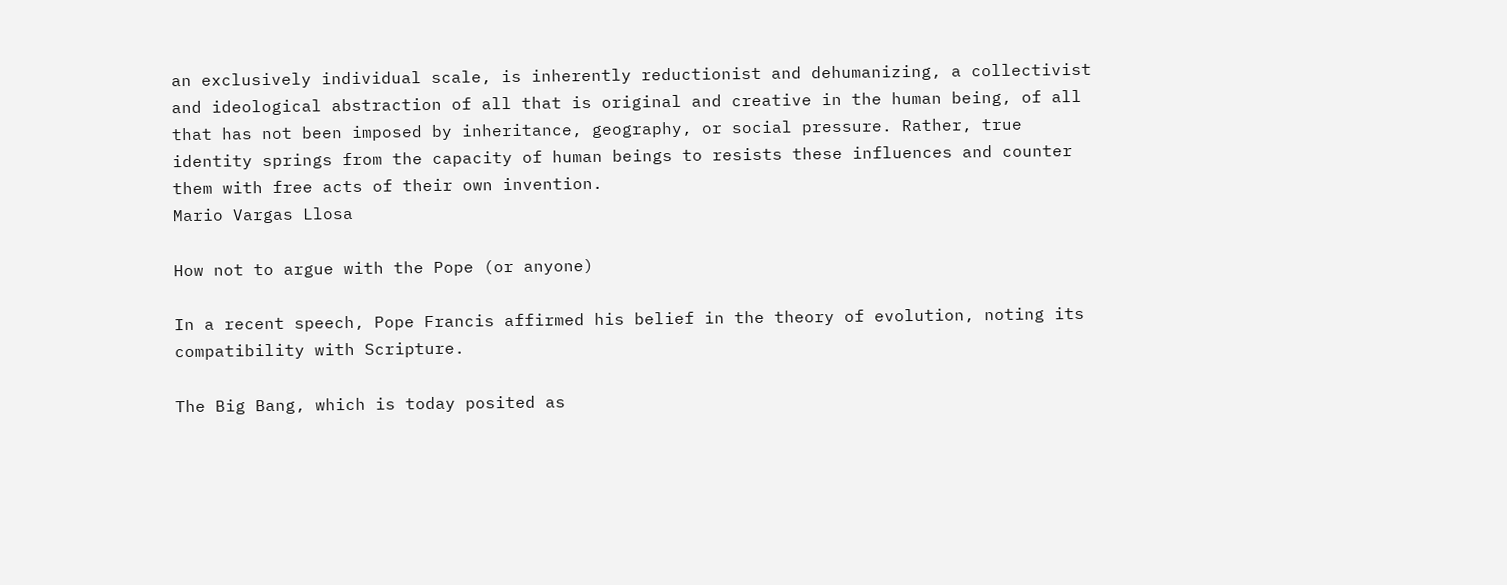an exclusively individual scale, is inherently reductionist and dehumanizing, a collectivist and ideological abstraction of all that is original and creative in the human being, of all that has not been imposed by inheritance, geography, or social pressure. Rather, true identity springs from the capacity of human beings to resists these influences and counter them with free acts of their own invention.
Mario Vargas Llosa

How not to argue with the Pope (or anyone)

In a recent speech, Pope Francis affirmed his belief in the theory of evolution, noting its compatibility with Scripture.

The Big Bang, which is today posited as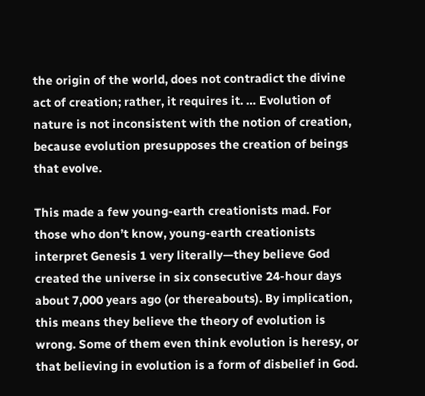the origin of the world, does not contradict the divine act of creation; rather, it requires it. … Evolution of nature is not inconsistent with the notion of creation, because evolution presupposes the creation of beings that evolve.

This made a few young-earth creationists mad. For those who don’t know, young-earth creationists interpret Genesis 1 very literally—they believe God created the universe in six consecutive 24-hour days about 7,000 years ago (or thereabouts). By implication, this means they believe the theory of evolution is wrong. Some of them even think evolution is heresy, or that believing in evolution is a form of disbelief in God.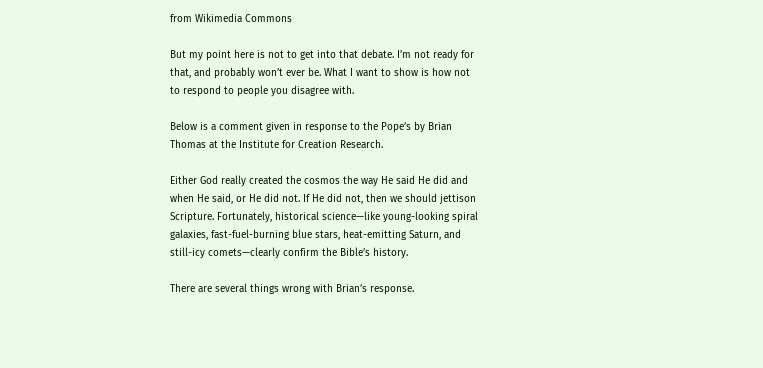from Wikimedia Commons

But my point here is not to get into that debate. I’m not ready for that, and probably won’t ever be. What I want to show is how not to respond to people you disagree with.

Below is a comment given in response to the Pope’s by Brian Thomas at the Institute for Creation Research.

Either God really created the cosmos the way He said He did and when He said, or He did not. If He did not, then we should jettison Scripture. Fortunately, historical science—like young-looking spiral galaxies, fast-fuel-burning blue stars, heat-emitting Saturn, and still-icy comets—clearly confirm the Bible’s history.

There are several things wrong with Brian’s response.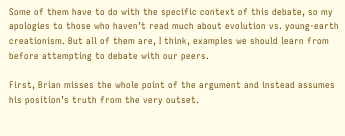Some of them have to do with the specific context of this debate, so my apologies to those who haven’t read much about evolution vs. young-earth creationism. But all of them are, I think, examples we should learn from before attempting to debate with our peers.

First, Brian misses the whole point of the argument and instead assumes his position’s truth from the very outset.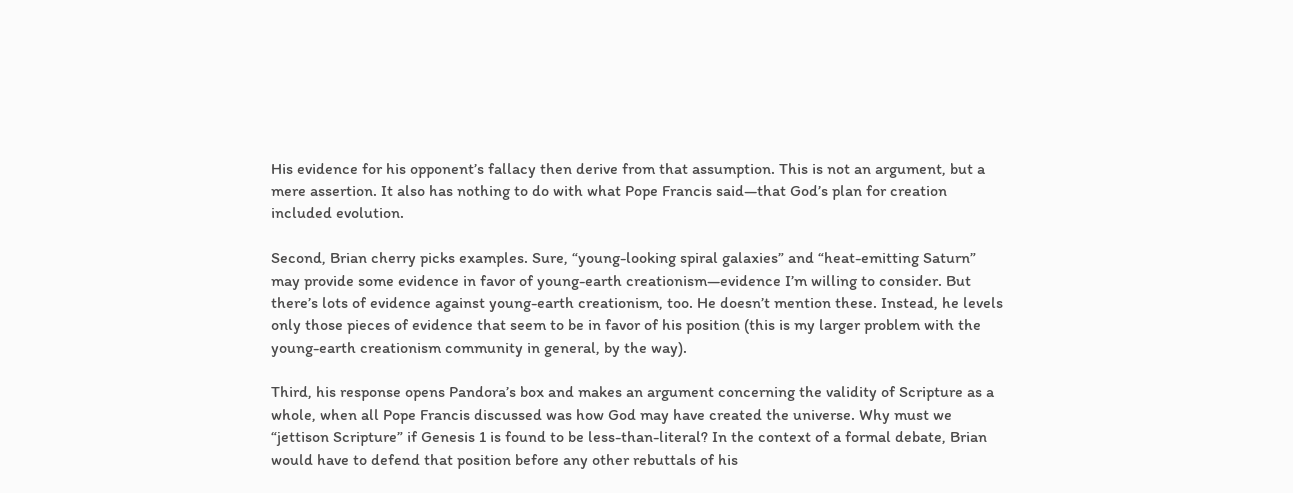His evidence for his opponent’s fallacy then derive from that assumption. This is not an argument, but a mere assertion. It also has nothing to do with what Pope Francis said—that God’s plan for creation included evolution.

Second, Brian cherry picks examples. Sure, “young-looking spiral galaxies” and “heat-emitting Saturn” may provide some evidence in favor of young-earth creationism—evidence I’m willing to consider. But there’s lots of evidence against young-earth creationism, too. He doesn’t mention these. Instead, he levels only those pieces of evidence that seem to be in favor of his position (this is my larger problem with the young-earth creationism community in general, by the way).

Third, his response opens Pandora’s box and makes an argument concerning the validity of Scripture as a whole, when all Pope Francis discussed was how God may have created the universe. Why must we “jettison Scripture” if Genesis 1 is found to be less-than-literal? In the context of a formal debate, Brian would have to defend that position before any other rebuttals of his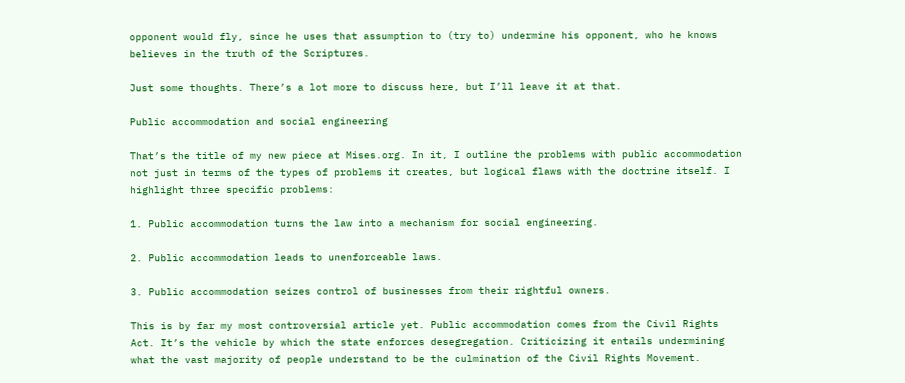opponent would fly, since he uses that assumption to (try to) undermine his opponent, who he knows believes in the truth of the Scriptures.

Just some thoughts. There’s a lot more to discuss here, but I’ll leave it at that.

Public accommodation and social engineering

That’s the title of my new piece at Mises.org. In it, I outline the problems with public accommodation not just in terms of the types of problems it creates, but logical flaws with the doctrine itself. I highlight three specific problems:

1. Public accommodation turns the law into a mechanism for social engineering.

2. Public accommodation leads to unenforceable laws.

3. Public accommodation seizes control of businesses from their rightful owners.

This is by far my most controversial article yet. Public accommodation comes from the Civil Rights Act. It’s the vehicle by which the state enforces desegregation. Criticizing it entails undermining what the vast majority of people understand to be the culmination of the Civil Rights Movement.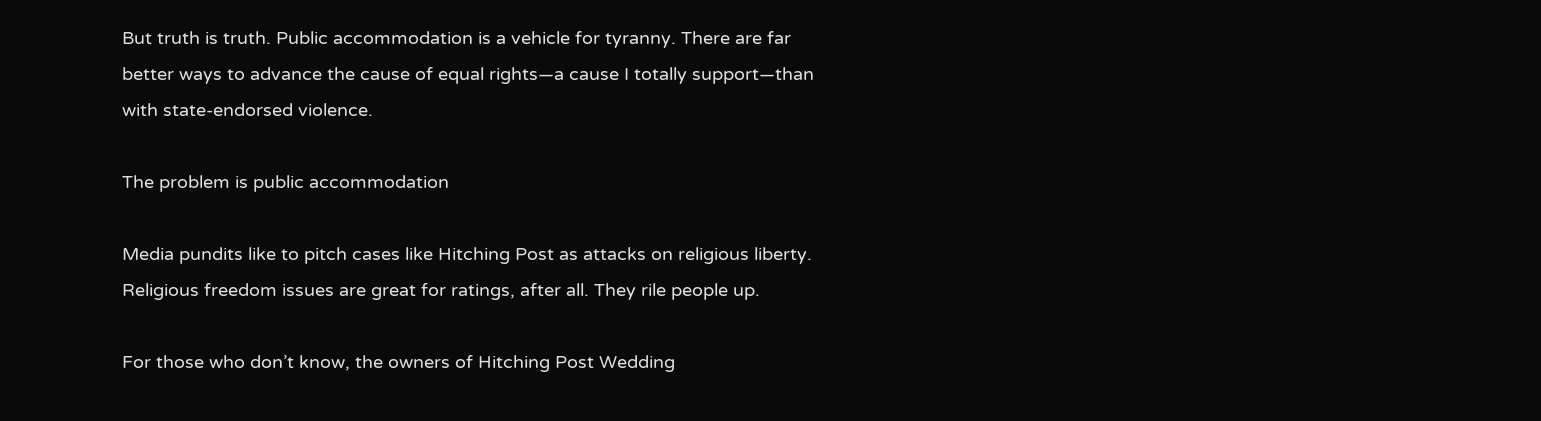But truth is truth. Public accommodation is a vehicle for tyranny. There are far better ways to advance the cause of equal rights—a cause I totally support—than with state-endorsed violence.

The problem is public accommodation

Media pundits like to pitch cases like Hitching Post as attacks on religious liberty. Religious freedom issues are great for ratings, after all. They rile people up.

For those who don’t know, the owners of Hitching Post Wedding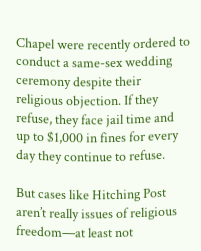Chapel were recently ordered to conduct a same-sex wedding ceremony despite their religious objection. If they refuse, they face jail time and up to $1,000 in fines for every day they continue to refuse.

But cases like Hitching Post aren’t really issues of religious freedom—at least not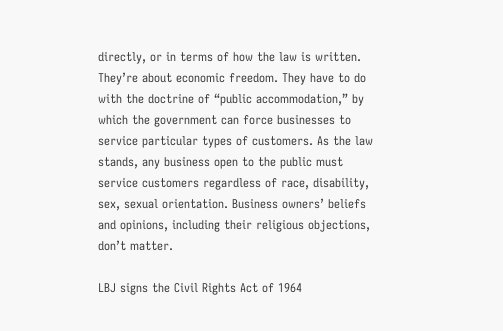directly, or in terms of how the law is written. They’re about economic freedom. They have to do with the doctrine of “public accommodation,” by which the government can force businesses to service particular types of customers. As the law stands, any business open to the public must service customers regardless of race, disability, sex, sexual orientation. Business owners’ beliefs and opinions, including their religious objections, don’t matter.

LBJ signs the Civil Rights Act of 1964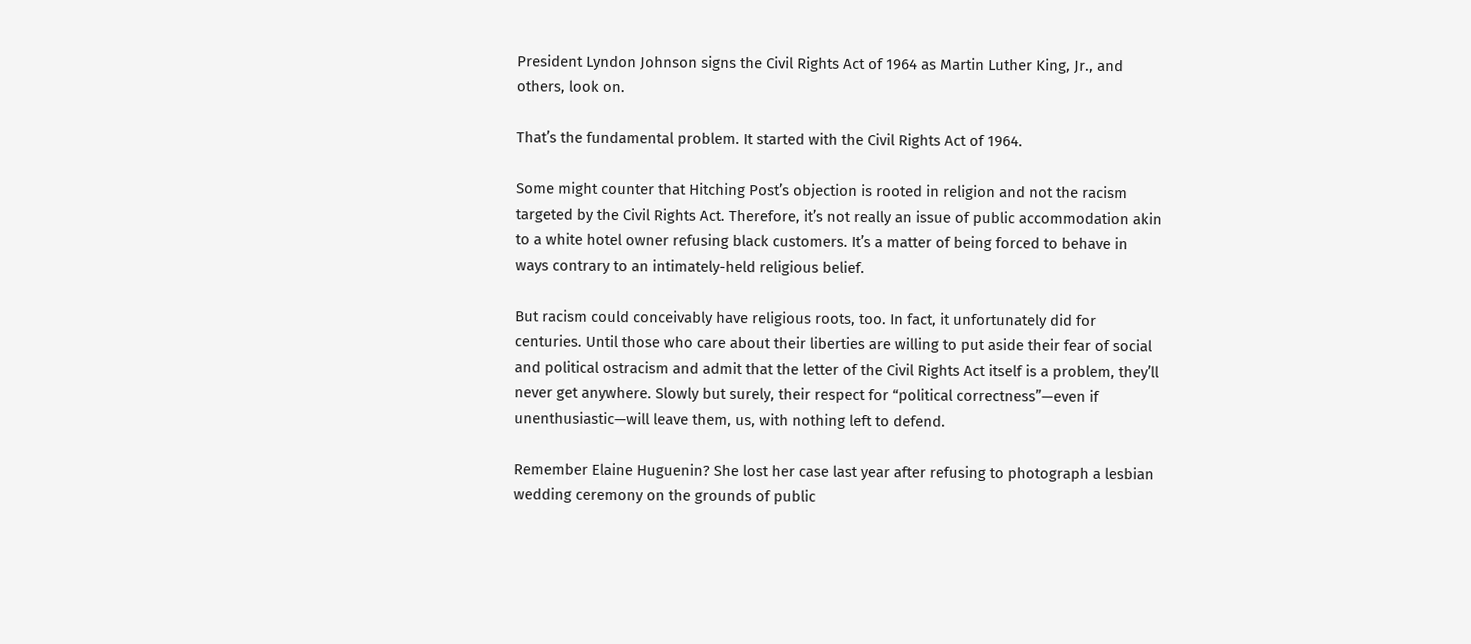President Lyndon Johnson signs the Civil Rights Act of 1964 as Martin Luther King, Jr., and others, look on.

That’s the fundamental problem. It started with the Civil Rights Act of 1964.

Some might counter that Hitching Post’s objection is rooted in religion and not the racism targeted by the Civil Rights Act. Therefore, it’s not really an issue of public accommodation akin to a white hotel owner refusing black customers. It’s a matter of being forced to behave in ways contrary to an intimately-held religious belief.

But racism could conceivably have religious roots, too. In fact, it unfortunately did for centuries. Until those who care about their liberties are willing to put aside their fear of social and political ostracism and admit that the letter of the Civil Rights Act itself is a problem, they’ll never get anywhere. Slowly but surely, their respect for “political correctness”—even if unenthusiastic—will leave them, us, with nothing left to defend.

Remember Elaine Huguenin? She lost her case last year after refusing to photograph a lesbian wedding ceremony on the grounds of public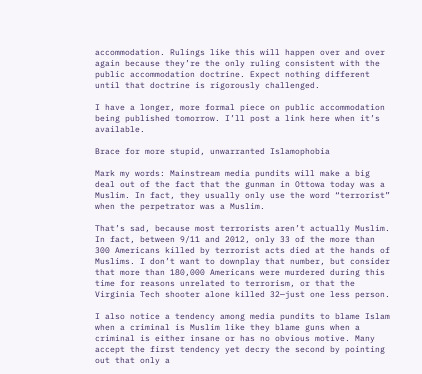accommodation. Rulings like this will happen over and over again because they’re the only ruling consistent with the public accommodation doctrine. Expect nothing different until that doctrine is rigorously challenged.

I have a longer, more formal piece on public accommodation being published tomorrow. I’ll post a link here when it’s available.

Brace for more stupid, unwarranted Islamophobia

Mark my words: Mainstream media pundits will make a big deal out of the fact that the gunman in Ottowa today was a Muslim. In fact, they usually only use the word “terrorist” when the perpetrator was a Muslim.

That’s sad, because most terrorists aren’t actually Muslim. In fact, between 9/11 and 2012, only 33 of the more than 300 Americans killed by terrorist acts died at the hands of Muslims. I don’t want to downplay that number, but consider that more than 180,000 Americans were murdered during this time for reasons unrelated to terrorism, or that the Virginia Tech shooter alone killed 32—just one less person.

I also notice a tendency among media pundits to blame Islam when a criminal is Muslim like they blame guns when a criminal is either insane or has no obvious motive. Many accept the first tendency yet decry the second by pointing out that only a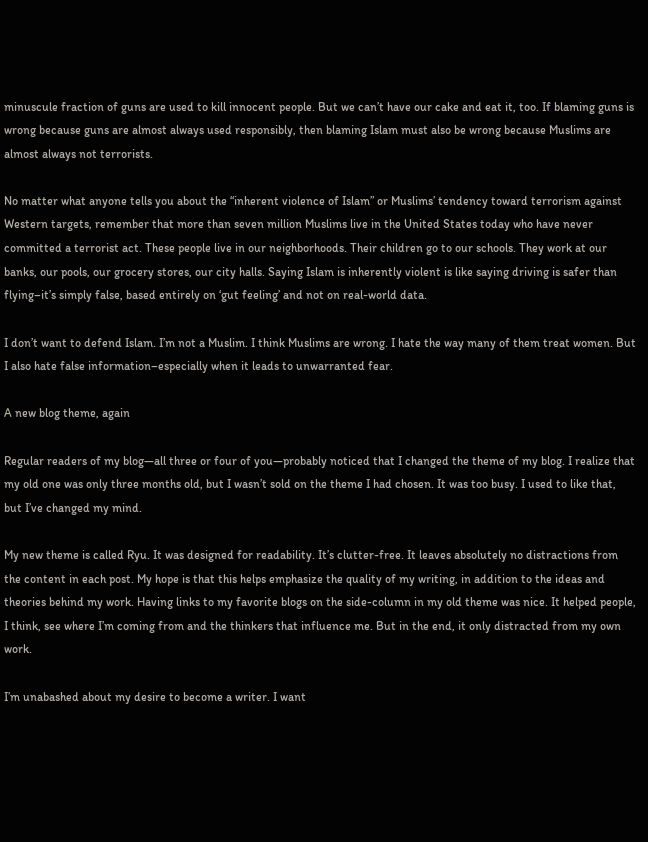minuscule fraction of guns are used to kill innocent people. But we can’t have our cake and eat it, too. If blaming guns is wrong because guns are almost always used responsibly, then blaming Islam must also be wrong because Muslims are almost always not terrorists.

No matter what anyone tells you about the “inherent violence of Islam” or Muslims’ tendency toward terrorism against Western targets, remember that more than seven million Muslims live in the United States today who have never committed a terrorist act. These people live in our neighborhoods. Their children go to our schools. They work at our banks, our pools, our grocery stores, our city halls. Saying Islam is inherently violent is like saying driving is safer than flying–it’s simply false, based entirely on ‘gut feeling’ and not on real-world data.

I don’t want to defend Islam. I’m not a Muslim. I think Muslims are wrong. I hate the way many of them treat women. But I also hate false information–especially when it leads to unwarranted fear.

A new blog theme, again

Regular readers of my blog—all three or four of you—probably noticed that I changed the theme of my blog. I realize that my old one was only three months old, but I wasn’t sold on the theme I had chosen. It was too busy. I used to like that, but I’ve changed my mind.

My new theme is called Ryu. It was designed for readability. It’s clutter-free. It leaves absolutely no distractions from the content in each post. My hope is that this helps emphasize the quality of my writing, in addition to the ideas and theories behind my work. Having links to my favorite blogs on the side-column in my old theme was nice. It helped people, I think, see where I’m coming from and the thinkers that influence me. But in the end, it only distracted from my own work.

I’m unabashed about my desire to become a writer. I want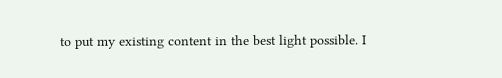to put my existing content in the best light possible. I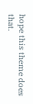hope this theme does that.